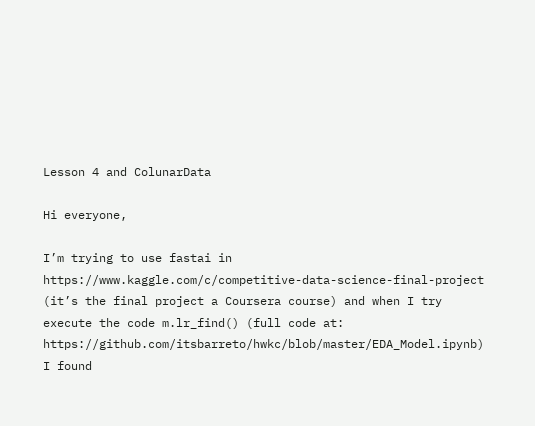Lesson 4 and ColunarData

Hi everyone,

I’m trying to use fastai in https://www.kaggle.com/c/competitive-data-science-final-project (it’s the final project a Coursera course) and when I try execute the code m.lr_find() (full code at: https://github.com/itsbarreto/hwkc/blob/master/EDA_Model.ipynb) I found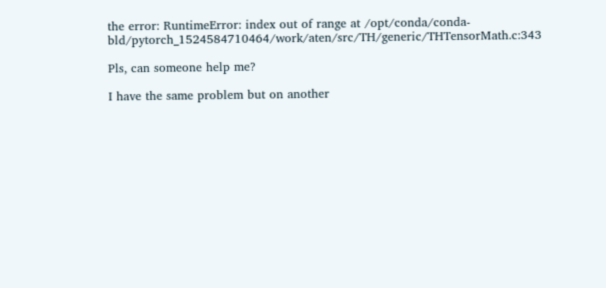the error: RuntimeError: index out of range at /opt/conda/conda-bld/pytorch_1524584710464/work/aten/src/TH/generic/THTensorMath.c:343

Pls, can someone help me?

I have the same problem but on another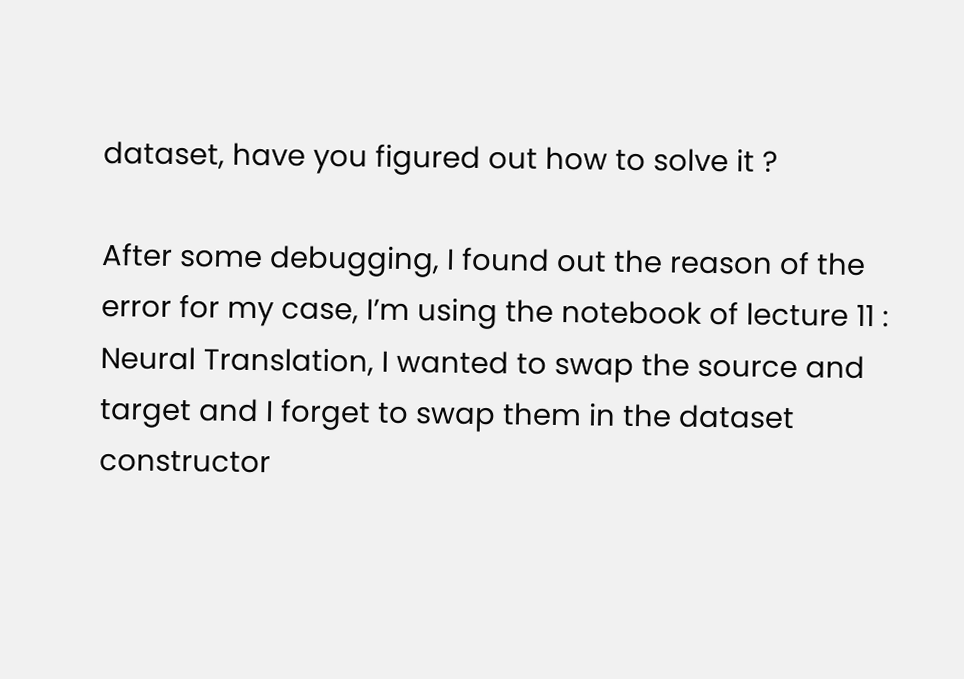dataset, have you figured out how to solve it ?

After some debugging, I found out the reason of the error for my case, I’m using the notebook of lecture 11 : Neural Translation, I wanted to swap the source and target and I forget to swap them in the dataset constructor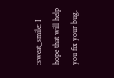:sweat_smile: I hope that will help you fix your bug.